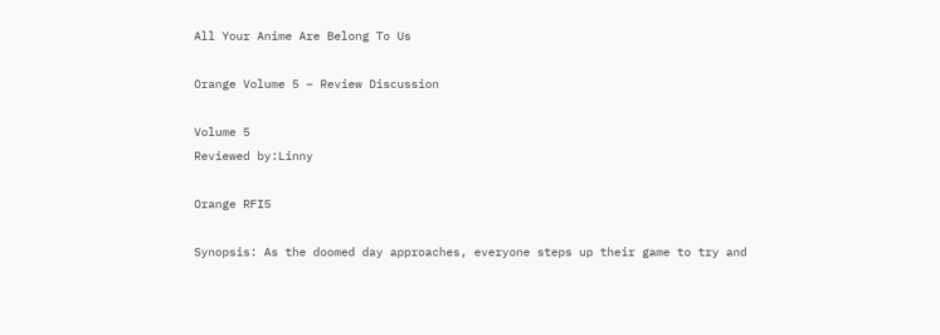All Your Anime Are Belong To Us

Orange Volume 5 – Review Discussion

Volume 5
Reviewed by:Linny

Orange RFI5

Synopsis: As the doomed day approaches, everyone steps up their game to try and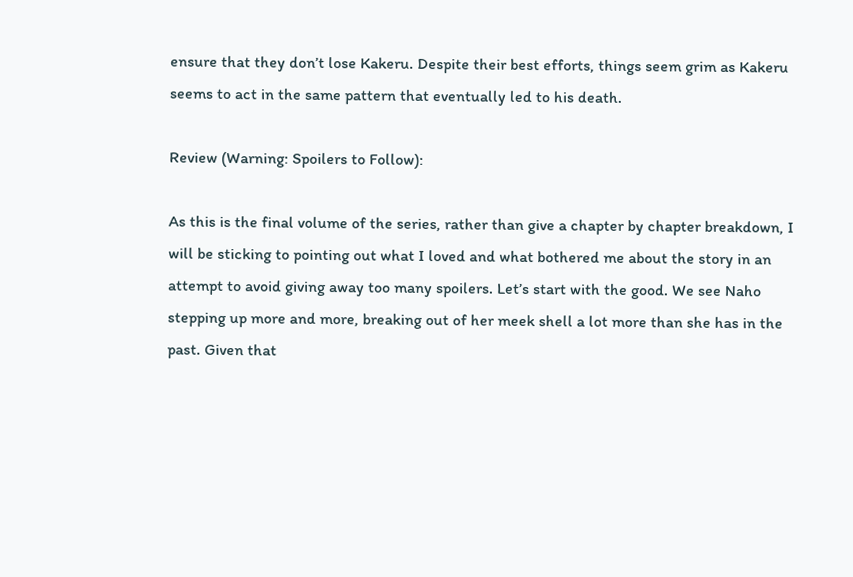ensure that they don’t lose Kakeru. Despite their best efforts, things seem grim as Kakeru seems to act in the same pattern that eventually led to his death.

Review (Warning: Spoilers to Follow):

As this is the final volume of the series, rather than give a chapter by chapter breakdown, I will be sticking to pointing out what I loved and what bothered me about the story in an attempt to avoid giving away too many spoilers. Let’s start with the good. We see Naho stepping up more and more, breaking out of her meek shell a lot more than she has in the past. Given that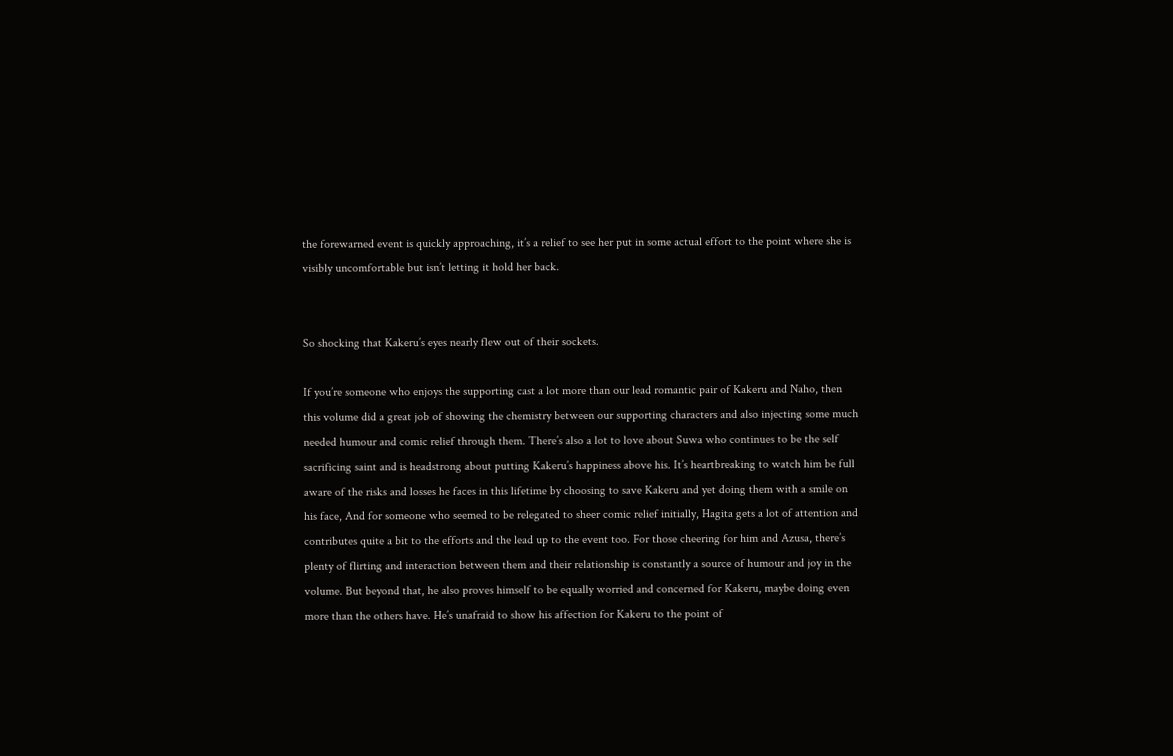the forewarned event is quickly approaching, it’s a relief to see her put in some actual effort to the point where she is visibly uncomfortable but isn’t letting it hold her back.


So shocking that Kakeru’s eyes nearly flew out of their sockets.

If you’re someone who enjoys the supporting cast a lot more than our lead romantic pair of Kakeru and Naho, then this volume did a great job of showing the chemistry between our supporting characters and also injecting some much needed humour and comic relief through them. There’s also a lot to love about Suwa who continues to be the self sacrificing saint and is headstrong about putting Kakeru’s happiness above his. It’s heartbreaking to watch him be full aware of the risks and losses he faces in this lifetime by choosing to save Kakeru and yet doing them with a smile on his face, And for someone who seemed to be relegated to sheer comic relief initially, Hagita gets a lot of attention and contributes quite a bit to the efforts and the lead up to the event too. For those cheering for him and Azusa, there’s plenty of flirting and interaction between them and their relationship is constantly a source of humour and joy in the volume. But beyond that, he also proves himself to be equally worried and concerned for Kakeru, maybe doing even more than the others have. He’s unafraid to show his affection for Kakeru to the point of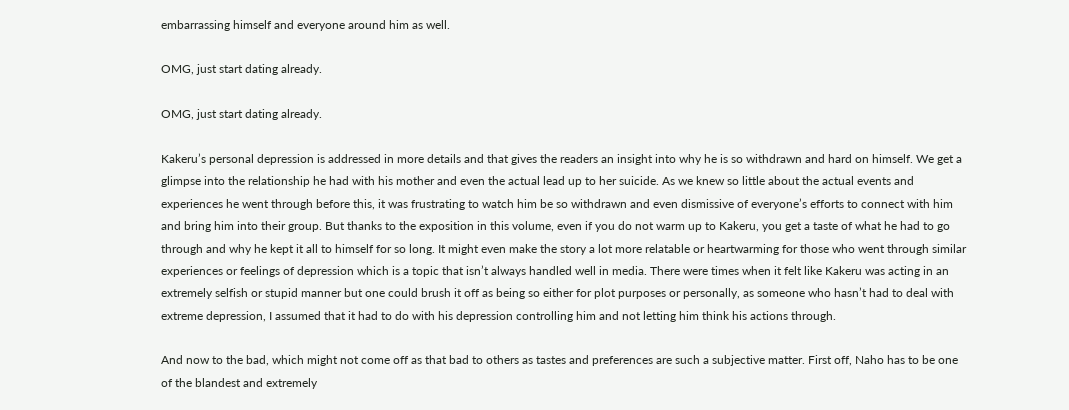embarrassing himself and everyone around him as well.

OMG, just start dating already.

OMG, just start dating already.

Kakeru’s personal depression is addressed in more details and that gives the readers an insight into why he is so withdrawn and hard on himself. We get a glimpse into the relationship he had with his mother and even the actual lead up to her suicide. As we knew so little about the actual events and experiences he went through before this, it was frustrating to watch him be so withdrawn and even dismissive of everyone’s efforts to connect with him and bring him into their group. But thanks to the exposition in this volume, even if you do not warm up to Kakeru, you get a taste of what he had to go through and why he kept it all to himself for so long. It might even make the story a lot more relatable or heartwarming for those who went through similar experiences or feelings of depression which is a topic that isn’t always handled well in media. There were times when it felt like Kakeru was acting in an extremely selfish or stupid manner but one could brush it off as being so either for plot purposes or personally, as someone who hasn’t had to deal with extreme depression, I assumed that it had to do with his depression controlling him and not letting him think his actions through.

And now to the bad, which might not come off as that bad to others as tastes and preferences are such a subjective matter. First off, Naho has to be one of the blandest and extremely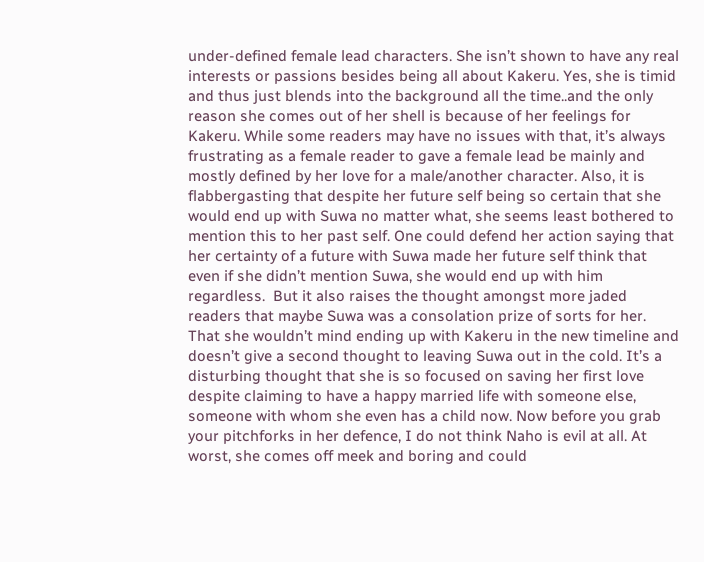under-defined female lead characters. She isn’t shown to have any real interests or passions besides being all about Kakeru. Yes, she is timid and thus just blends into the background all the time..and the only reason she comes out of her shell is because of her feelings for Kakeru. While some readers may have no issues with that, it’s always frustrating as a female reader to gave a female lead be mainly and mostly defined by her love for a male/another character. Also, it is flabbergasting that despite her future self being so certain that she would end up with Suwa no matter what, she seems least bothered to mention this to her past self. One could defend her action saying that her certainty of a future with Suwa made her future self think that even if she didn’t mention Suwa, she would end up with him regardless.  But it also raises the thought amongst more jaded readers that maybe Suwa was a consolation prize of sorts for her. That she wouldn’t mind ending up with Kakeru in the new timeline and doesn’t give a second thought to leaving Suwa out in the cold. It’s a disturbing thought that she is so focused on saving her first love despite claiming to have a happy married life with someone else, someone with whom she even has a child now. Now before you grab your pitchforks in her defence, I do not think Naho is evil at all. At worst, she comes off meek and boring and could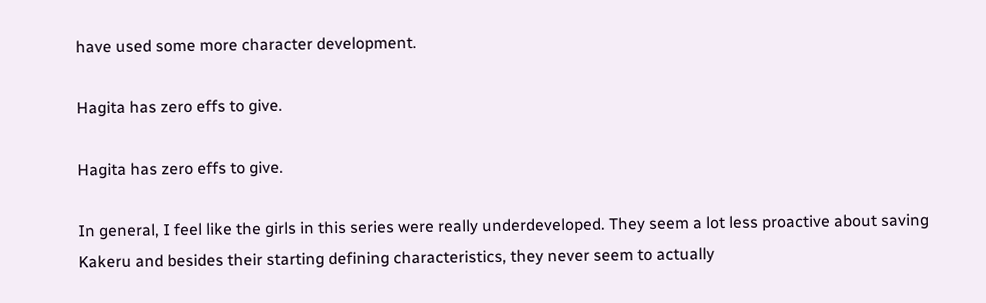have used some more character development.

Hagita has zero effs to give.

Hagita has zero effs to give.

In general, I feel like the girls in this series were really underdeveloped. They seem a lot less proactive about saving Kakeru and besides their starting defining characteristics, they never seem to actually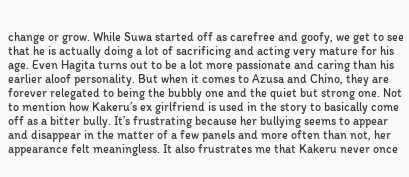change or grow. While Suwa started off as carefree and goofy, we get to see that he is actually doing a lot of sacrificing and acting very mature for his age. Even Hagita turns out to be a lot more passionate and caring than his earlier aloof personality. But when it comes to Azusa and Chino, they are forever relegated to being the bubbly one and the quiet but strong one. Not to mention how Kakeru’s ex girlfriend is used in the story to basically come off as a bitter bully. It’s frustrating because her bullying seems to appear and disappear in the matter of a few panels and more often than not, her appearance felt meaningless. It also frustrates me that Kakeru never once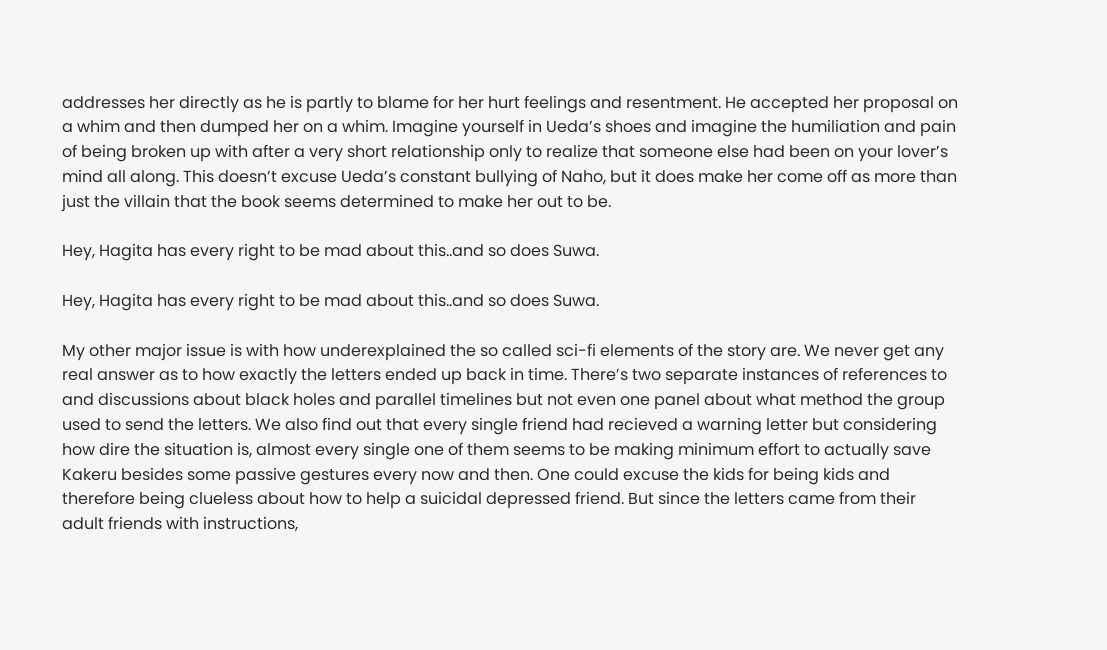addresses her directly as he is partly to blame for her hurt feelings and resentment. He accepted her proposal on a whim and then dumped her on a whim. Imagine yourself in Ueda’s shoes and imagine the humiliation and pain of being broken up with after a very short relationship only to realize that someone else had been on your lover’s mind all along. This doesn’t excuse Ueda’s constant bullying of Naho, but it does make her come off as more than just the villain that the book seems determined to make her out to be.

Hey, Hagita has every right to be mad about this..and so does Suwa.

Hey, Hagita has every right to be mad about this..and so does Suwa.

My other major issue is with how underexplained the so called sci-fi elements of the story are. We never get any real answer as to how exactly the letters ended up back in time. There’s two separate instances of references to and discussions about black holes and parallel timelines but not even one panel about what method the group used to send the letters. We also find out that every single friend had recieved a warning letter but considering how dire the situation is, almost every single one of them seems to be making minimum effort to actually save Kakeru besides some passive gestures every now and then. One could excuse the kids for being kids and therefore being clueless about how to help a suicidal depressed friend. But since the letters came from their adult friends with instructions,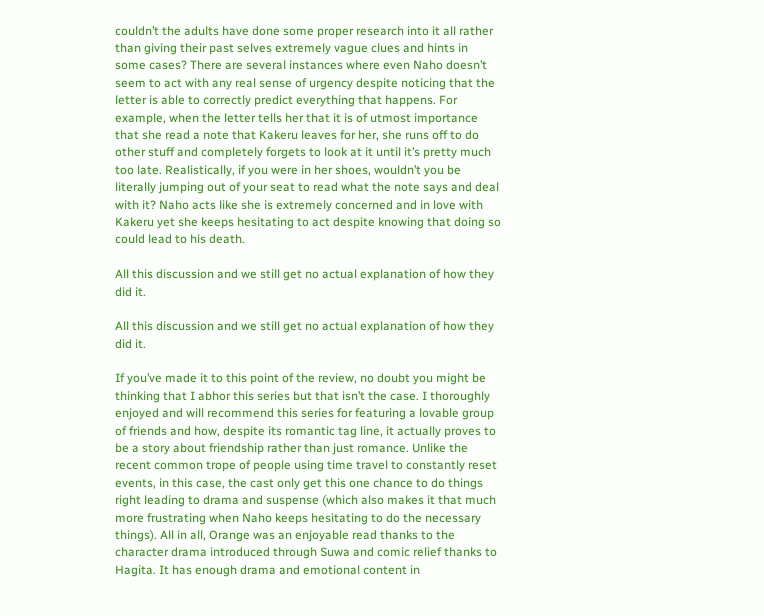couldn’t the adults have done some proper research into it all rather than giving their past selves extremely vague clues and hints in some cases? There are several instances where even Naho doesn’t seem to act with any real sense of urgency despite noticing that the letter is able to correctly predict everything that happens. For example, when the letter tells her that it is of utmost importance that she read a note that Kakeru leaves for her, she runs off to do other stuff and completely forgets to look at it until it’s pretty much too late. Realistically, if you were in her shoes, wouldn’t you be literally jumping out of your seat to read what the note says and deal with it? Naho acts like she is extremely concerned and in love with Kakeru yet she keeps hesitating to act despite knowing that doing so could lead to his death.

All this discussion and we still get no actual explanation of how they did it.

All this discussion and we still get no actual explanation of how they did it.

If you’ve made it to this point of the review, no doubt you might be thinking that I abhor this series but that isn’t the case. I thoroughly enjoyed and will recommend this series for featuring a lovable group of friends and how, despite its romantic tag line, it actually proves to be a story about friendship rather than just romance. Unlike the recent common trope of people using time travel to constantly reset events, in this case, the cast only get this one chance to do things right leading to drama and suspense (which also makes it that much more frustrating when Naho keeps hesitating to do the necessary things). All in all, Orange was an enjoyable read thanks to the character drama introduced through Suwa and comic relief thanks to Hagita. It has enough drama and emotional content in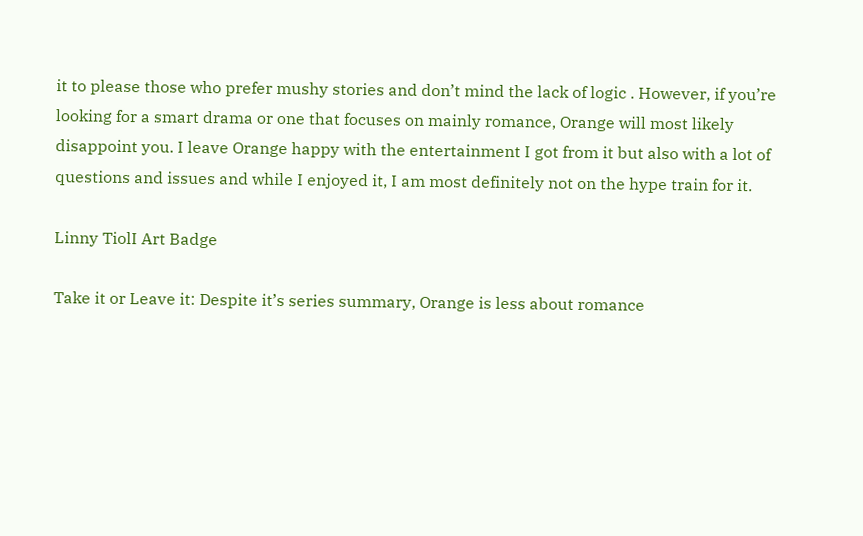it to please those who prefer mushy stories and don’t mind the lack of logic . However, if you’re looking for a smart drama or one that focuses on mainly romance, Orange will most likely disappoint you. I leave Orange happy with the entertainment I got from it but also with a lot of questions and issues and while I enjoyed it, I am most definitely not on the hype train for it.

Linny TiolI Art Badge

Take it or Leave it: Despite it’s series summary, Orange is less about romance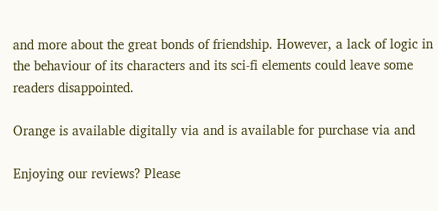and more about the great bonds of friendship. However, a lack of logic in the behaviour of its characters and its sci-fi elements could leave some readers disappointed.

Orange is available digitally via and is available for purchase via and

Enjoying our reviews? Please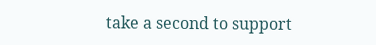take a second to support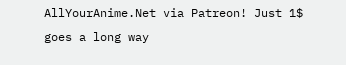AllYourAnime.Net via Patreon! Just 1$ goes a long way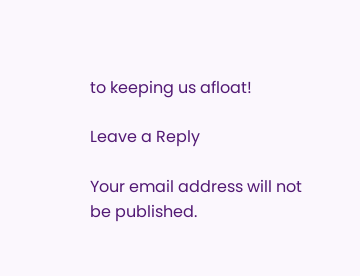to keeping us afloat!

Leave a Reply

Your email address will not be published.